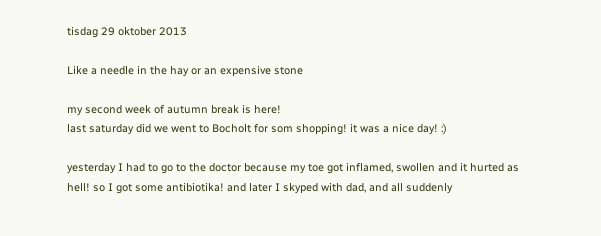tisdag 29 oktober 2013

Like a needle in the hay or an expensive stone

my second week of autumn break is here!
last saturday did we went to Bocholt for som shopping! it was a nice day! :)

yesterday I had to go to the doctor because my toe got inflamed, swollen and it hurted as hell! so I got some antibiotika! and later I skyped with dad, and all suddenly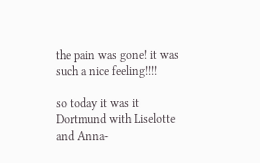the pain was gone! it was such a nice feeling!!!!

so today it was it Dortmund with Liselotte and Anna-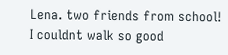Lena. two friends from school! I couldnt walk so good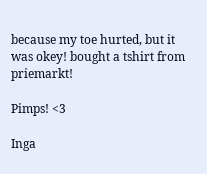because my toe hurted, but it was okey! bought a tshirt from priemarkt!

Pimps! <3

Inga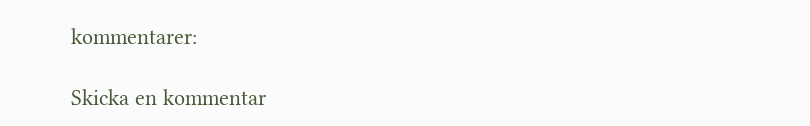kommentarer:

Skicka en kommentar